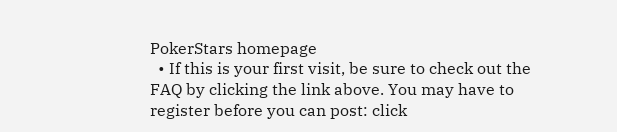PokerStars homepage
  • If this is your first visit, be sure to check out the FAQ by clicking the link above. You may have to register before you can post: click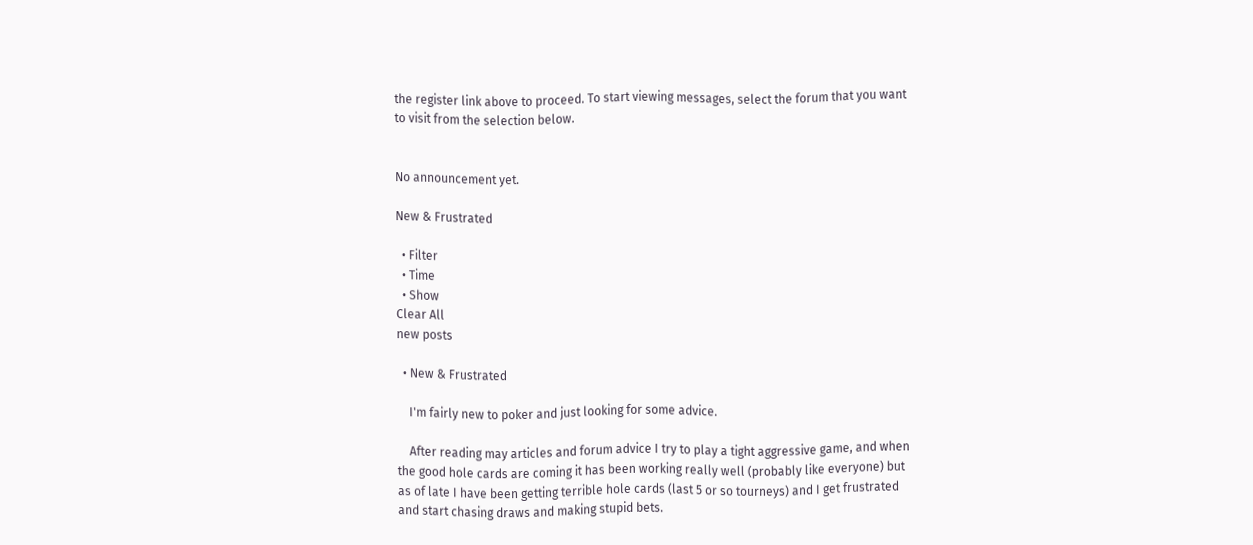the register link above to proceed. To start viewing messages, select the forum that you want to visit from the selection below.


No announcement yet.

New & Frustrated

  • Filter
  • Time
  • Show
Clear All
new posts

  • New & Frustrated

    I'm fairly new to poker and just looking for some advice.

    After reading may articles and forum advice I try to play a tight aggressive game, and when the good hole cards are coming it has been working really well (probably like everyone) but as of late I have been getting terrible hole cards (last 5 or so tourneys) and I get frustrated and start chasing draws and making stupid bets.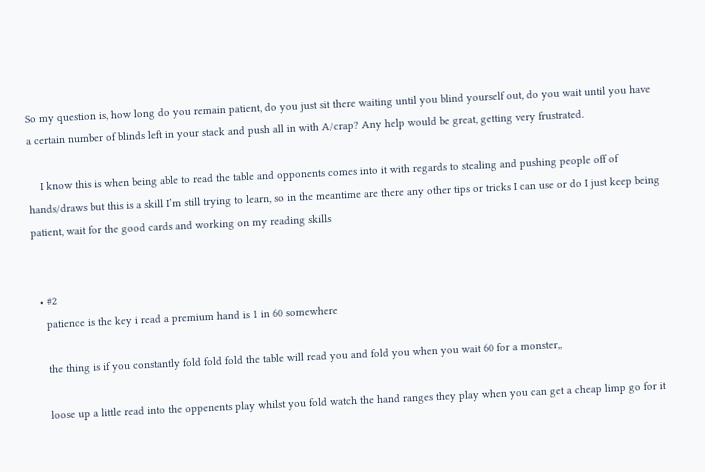So my question is, how long do you remain patient, do you just sit there waiting until you blind yourself out, do you wait until you have a certain number of blinds left in your stack and push all in with A/crap? Any help would be great, getting very frustrated.

    I know this is when being able to read the table and opponents comes into it with regards to stealing and pushing people off of hands/draws but this is a skill I’m still trying to learn, so in the meantime are there any other tips or tricks I can use or do I just keep being patient, wait for the good cards and working on my reading skills


  • #2
    patience is the key i read a premium hand is 1 in 60 somewhere

    the thing is if you constantly fold fold fold the table will read you and fold you when you wait 60 for a monster,,

    loose up a little read into the oppenents play whilst you fold watch the hand ranges they play when you can get a cheap limp go for it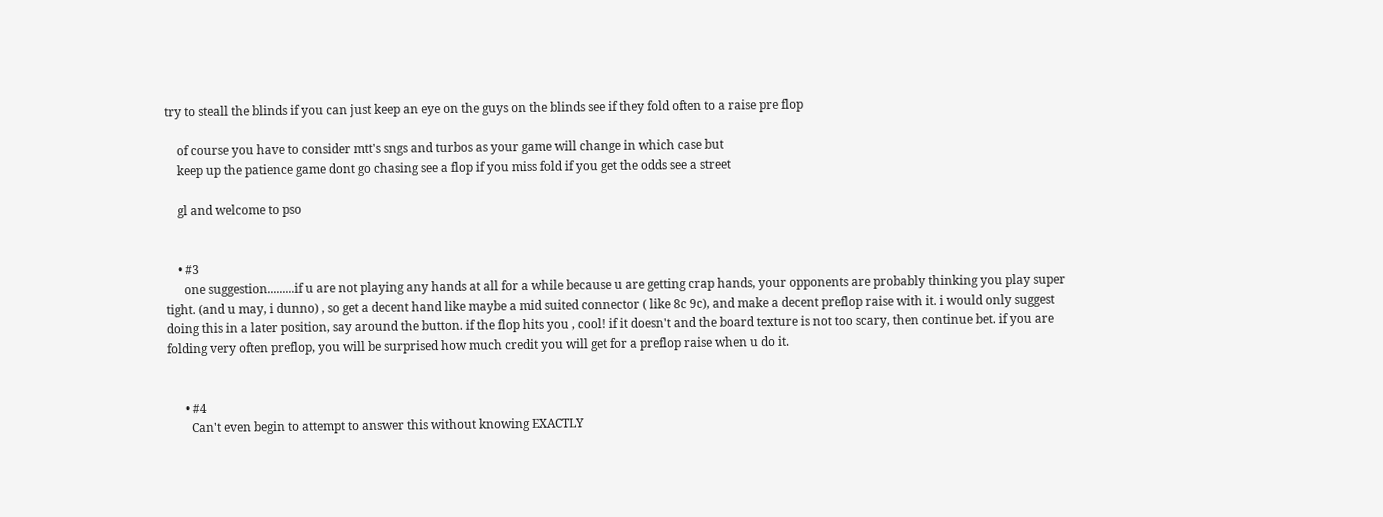try to steall the blinds if you can just keep an eye on the guys on the blinds see if they fold often to a raise pre flop

    of course you have to consider mtt's sngs and turbos as your game will change in which case but
    keep up the patience game dont go chasing see a flop if you miss fold if you get the odds see a street

    gl and welcome to pso


    • #3
      one suggestion.........if u are not playing any hands at all for a while because u are getting crap hands, your opponents are probably thinking you play super tight. (and u may, i dunno) , so get a decent hand like maybe a mid suited connector ( like 8c 9c), and make a decent preflop raise with it. i would only suggest doing this in a later position, say around the button. if the flop hits you , cool! if it doesn't and the board texture is not too scary, then continue bet. if you are folding very often preflop, you will be surprised how much credit you will get for a preflop raise when u do it.


      • #4
        Can't even begin to attempt to answer this without knowing EXACTLY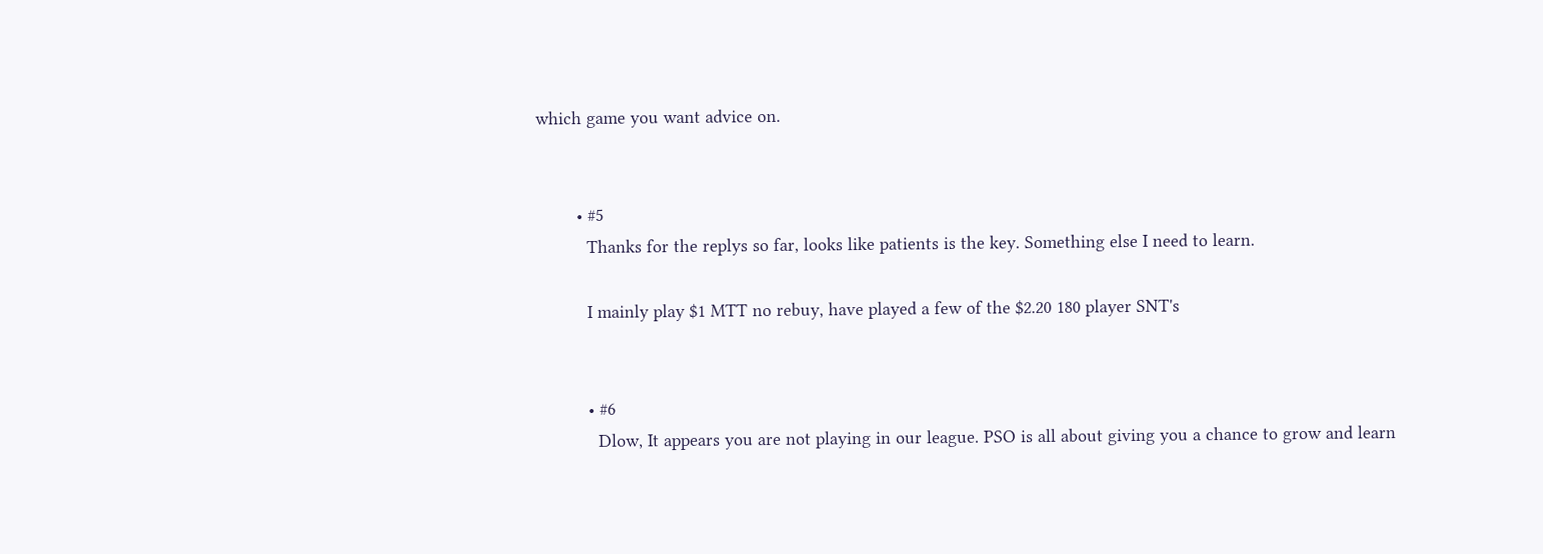which game you want advice on.


        • #5
          Thanks for the replys so far, looks like patients is the key. Something else I need to learn.

          I mainly play $1 MTT no rebuy, have played a few of the $2.20 180 player SNT's


          • #6
            Dlow, It appears you are not playing in our league. PSO is all about giving you a chance to grow and learn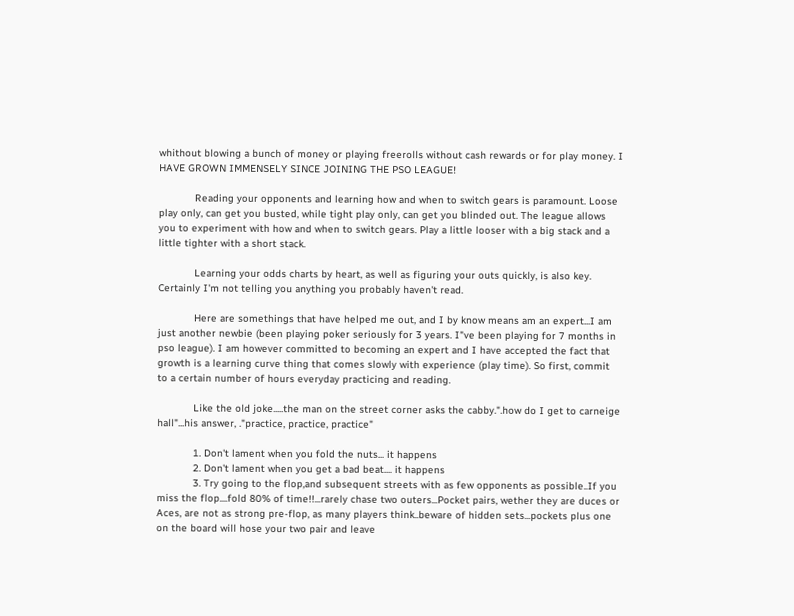whithout blowing a bunch of money or playing freerolls without cash rewards or for play money. I HAVE GROWN IMMENSELY SINCE JOINING THE PSO LEAGUE!

            Reading your opponents and learning how and when to switch gears is paramount. Loose play only, can get you busted, while tight play only, can get you blinded out. The league allows you to experiment with how and when to switch gears. Play a little looser with a big stack and a little tighter with a short stack.

            Learning your odds charts by heart, as well as figuring your outs quickly, is also key. Certainly I'm not telling you anything you probably haven't read.

            Here are somethings that have helped me out, and I by know means am an expert...I am just another newbie (been playing poker seriously for 3 years. I"ve been playing for 7 months in pso league). I am however committed to becoming an expert and I have accepted the fact that growth is a learning curve thing that comes slowly with experience (play time). So first, commit to a certain number of hours everyday practicing and reading.

            Like the old joke.....the man on the street corner asks the cabby.".how do I get to carneige hall"...his answer, ."practice, practice, practice"

            1. Don't lament when you fold the nuts... it happens
            2. Don't lament when you get a bad beat.... it happens
            3. Try going to the flop,and subsequent streets with as few opponents as possible..If you miss the flop....fold 80% of time!!...rarely chase two outers...Pocket pairs, wether they are duces or Aces, are not as strong pre-flop, as many players think..beware of hidden sets...pockets plus one on the board will hose your two pair and leave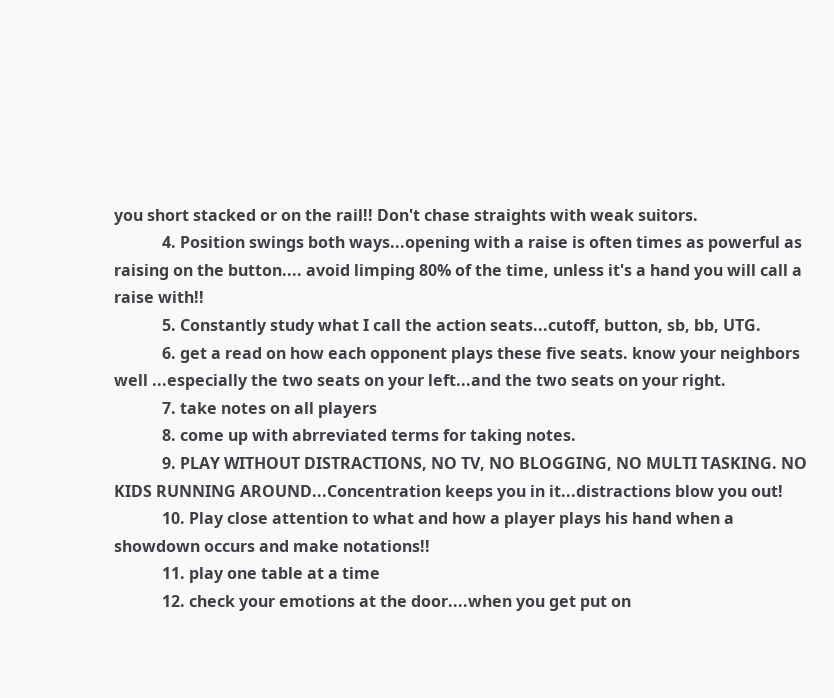you short stacked or on the rail!! Don't chase straights with weak suitors.
            4. Position swings both ways...opening with a raise is often times as powerful as raising on the button.... avoid limping 80% of the time, unless it's a hand you will call a raise with!!
            5. Constantly study what I call the action seats...cutoff, button, sb, bb, UTG.
            6. get a read on how each opponent plays these five seats. know your neighbors well ...especially the two seats on your left...and the two seats on your right.
            7. take notes on all players
            8. come up with abrreviated terms for taking notes.
            9. PLAY WITHOUT DISTRACTIONS, NO TV, NO BLOGGING, NO MULTI TASKING. NO KIDS RUNNING AROUND...Concentration keeps you in it...distractions blow you out!
            10. Play close attention to what and how a player plays his hand when a showdown occurs and make notations!!
            11. play one table at a time
            12. check your emotions at the door....when you get put on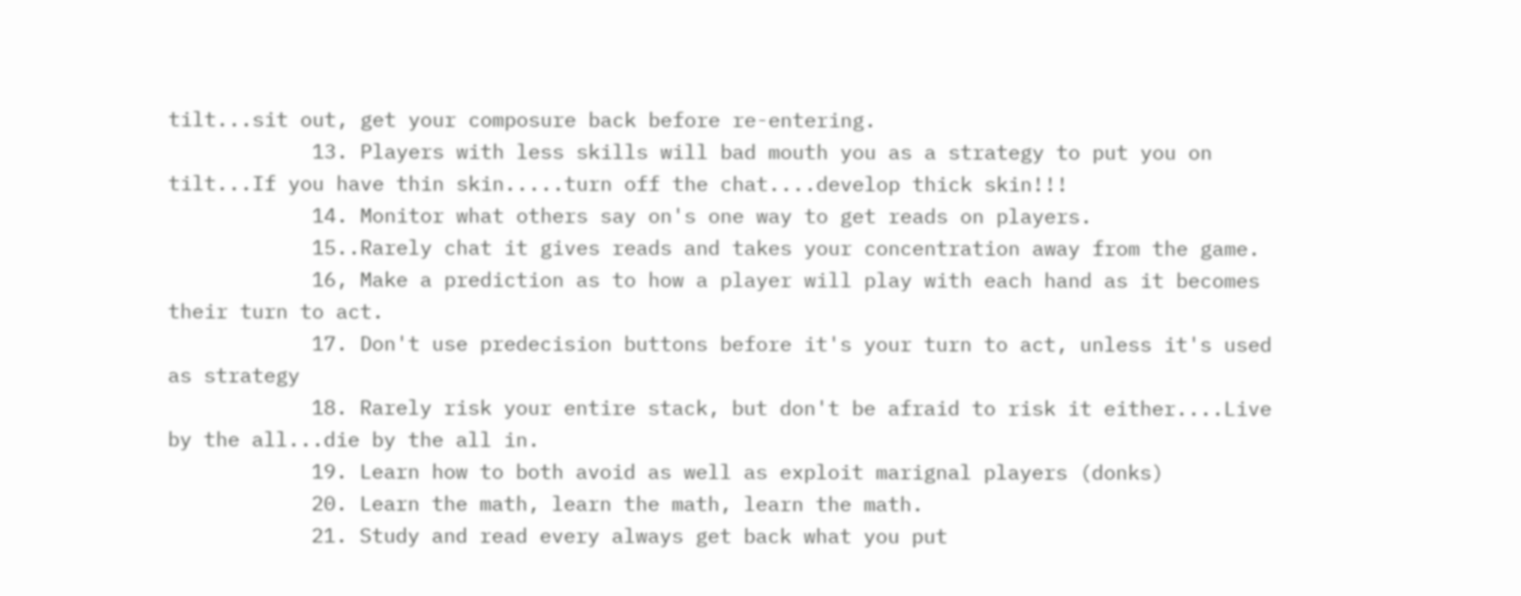tilt...sit out, get your composure back before re-entering.
            13. Players with less skills will bad mouth you as a strategy to put you on tilt...If you have thin skin.....turn off the chat....develop thick skin!!!
            14. Monitor what others say on's one way to get reads on players.
            15..Rarely chat it gives reads and takes your concentration away from the game.
            16, Make a prediction as to how a player will play with each hand as it becomes their turn to act.
            17. Don't use predecision buttons before it's your turn to act, unless it's used as strategy
            18. Rarely risk your entire stack, but don't be afraid to risk it either....Live by the all...die by the all in.
            19. Learn how to both avoid as well as exploit marignal players (donks)
            20. Learn the math, learn the math, learn the math.
            21. Study and read every always get back what you put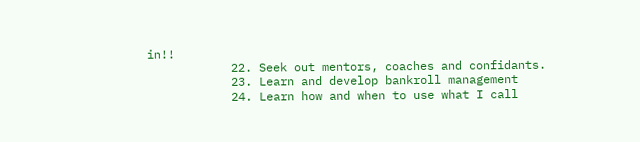in!!
            22. Seek out mentors, coaches and confidants.
            23. Learn and develop bankroll management
            24. Learn how and when to use what I call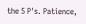the 5 P's. Patience,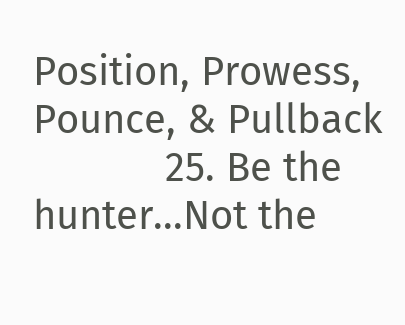Position, Prowess, Pounce, & Pullback
            25. Be the hunter...Not the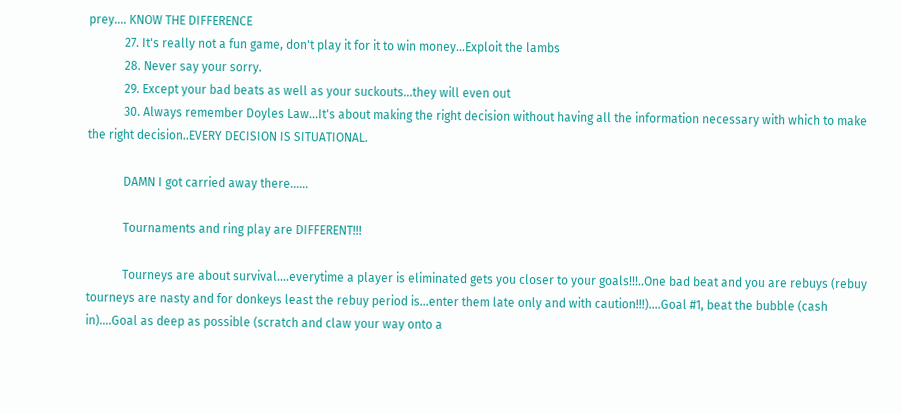prey.... KNOW THE DIFFERENCE
            27. It's really not a fun game, don't play it for it to win money...Exploit the lambs
            28. Never say your sorry.
            29. Except your bad beats as well as your suckouts...they will even out
            30. Always remember Doyles Law...It's about making the right decision without having all the information necessary with which to make the right decision..EVERY DECISION IS SITUATIONAL.

            DAMN I got carried away there......

            Tournaments and ring play are DIFFERENT!!!

            Tourneys are about survival....everytime a player is eliminated gets you closer to your goals!!!..One bad beat and you are rebuys (rebuy tourneys are nasty and for donkeys least the rebuy period is...enter them late only and with caution!!!)....Goal #1, beat the bubble (cash in)....Goal as deep as possible (scratch and claw your way onto a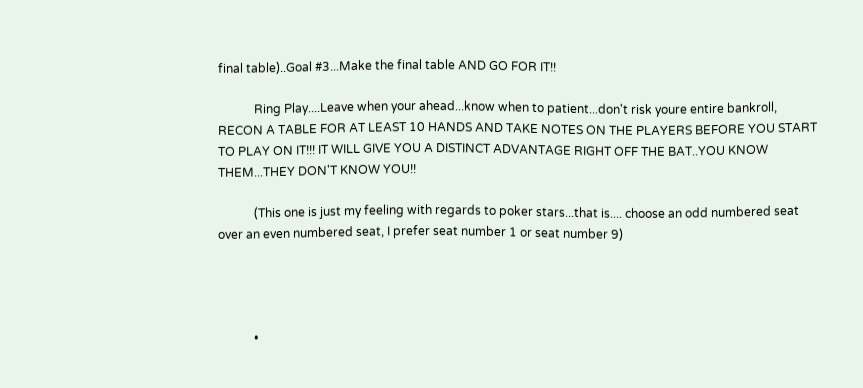final table)..Goal #3...Make the final table AND GO FOR IT!!

            Ring Play....Leave when your ahead...know when to patient...don't risk youre entire bankroll, RECON A TABLE FOR AT LEAST 10 HANDS AND TAKE NOTES ON THE PLAYERS BEFORE YOU START TO PLAY ON IT!!! IT WILL GIVE YOU A DISTINCT ADVANTAGE RIGHT OFF THE BAT..YOU KNOW THEM...THEY DON'T KNOW YOU!!

            (This one is just my feeling with regards to poker stars...that is.... choose an odd numbered seat over an even numbered seat, I prefer seat number 1 or seat number 9)




            •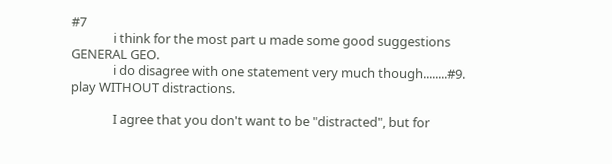#7
              i think for the most part u made some good suggestions GENERAL GEO.
              i do disagree with one statement very much though........#9. play WITHOUT distractions.

              I agree that you don't want to be "distracted", but for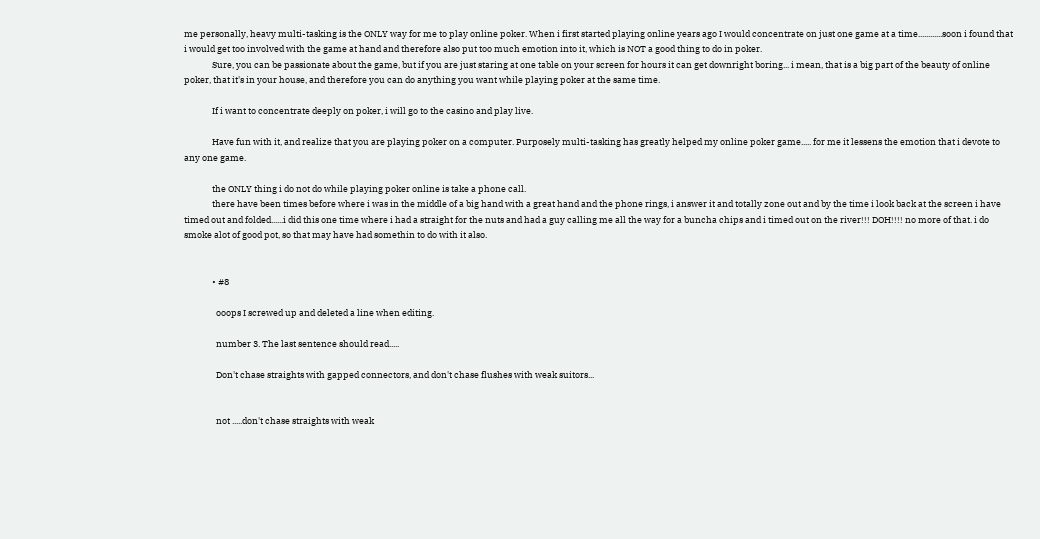me personally, heavy multi-tasking is the ONLY way for me to play online poker. When i first started playing online years ago I would concentrate on just one game at a time............soon i found that i would get too involved with the game at hand and therefore also put too much emotion into it, which is NOT a good thing to do in poker.
              Sure, you can be passionate about the game, but if you are just staring at one table on your screen for hours it can get downright boring... i mean, that is a big part of the beauty of online poker, that it's in your house, and therefore you can do anything you want while playing poker at the same time.

              If i want to concentrate deeply on poker, i will go to the casino and play live.

              Have fun with it, and realize that you are playing poker on a computer. Purposely multi-tasking has greatly helped my online poker game..... for me it lessens the emotion that i devote to any one game.

              the ONLY thing i do not do while playing poker online is take a phone call.
              there have been times before where i was in the middle of a big hand with a great hand and the phone rings, i answer it and totally zone out and by the time i look back at the screen i have timed out and folded......i did this one time where i had a straight for the nuts and had a guy calling me all the way for a buncha chips and i timed out on the river!!! DOH!!!! no more of that. i do smoke alot of good pot, so that may have had somethin to do with it also.


              • #8

                ooops I screwed up and deleted a line when editing.

                number 3. The last sentence should read.....

                Don't chase straights with gapped connectors, and don't chase flushes with weak suitors...


                not .....don't chase straights with weak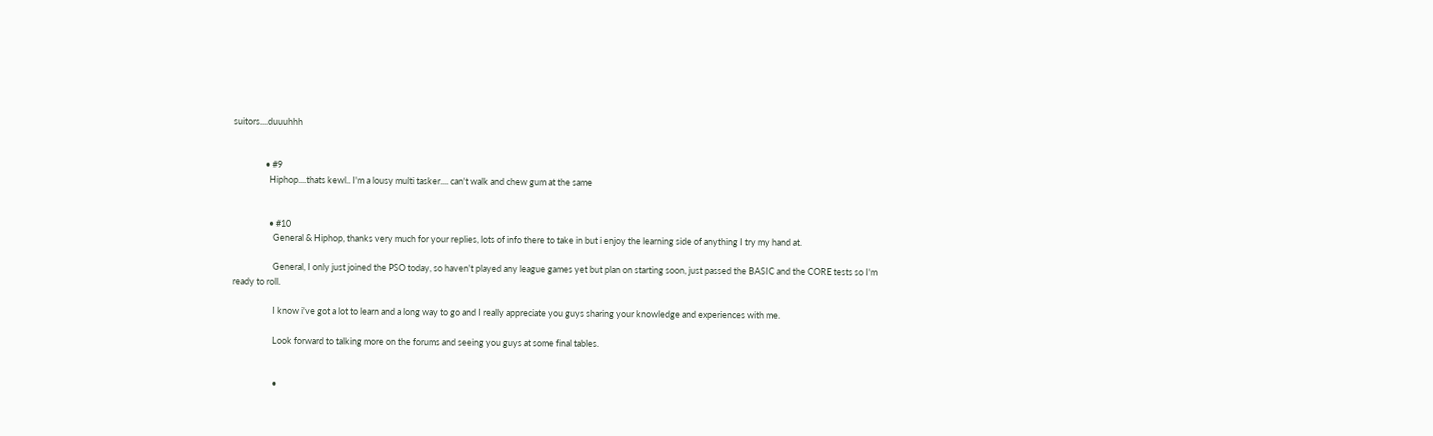suitors....duuuhhh


                • #9
                  Hiphop....thats kewl.. I'm a lousy multi tasker.... can't walk and chew gum at the same


                  • #10
                    General & Hiphop, thanks very much for your replies, lots of info there to take in but i enjoy the learning side of anything I try my hand at.

                    General, I only just joined the PSO today, so haven't played any league games yet but plan on starting soon, just passed the BASIC and the CORE tests so I'm ready to roll.

                    I know i've got a lot to learn and a long way to go and I really appreciate you guys sharing your knowledge and experiences with me.

                    Look forward to talking more on the forums and seeing you guys at some final tables.


                    •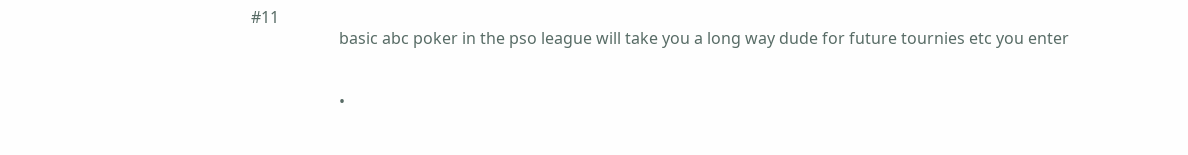#11
                      basic abc poker in the pso league will take you a long way dude for future tournies etc you enter


                      •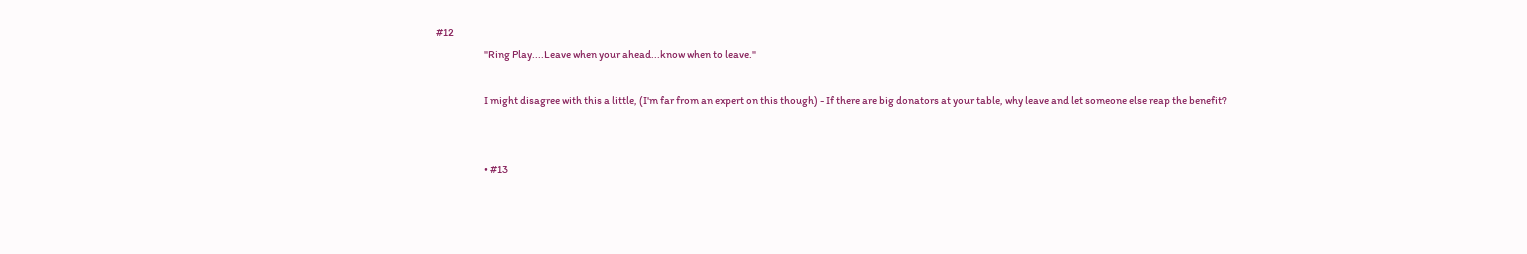#12
                        "Ring Play....Leave when your ahead...know when to leave."

                        I might disagree with this a little, (I'm far from an expert on this though) - If there are big donators at your table, why leave and let someone else reap the benefit?


                        • #13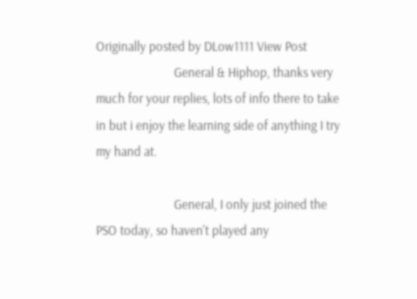Originally posted by DLow1111 View Post
                          General & Hiphop, thanks very much for your replies, lots of info there to take in but i enjoy the learning side of anything I try my hand at.

                          General, I only just joined the PSO today, so haven't played any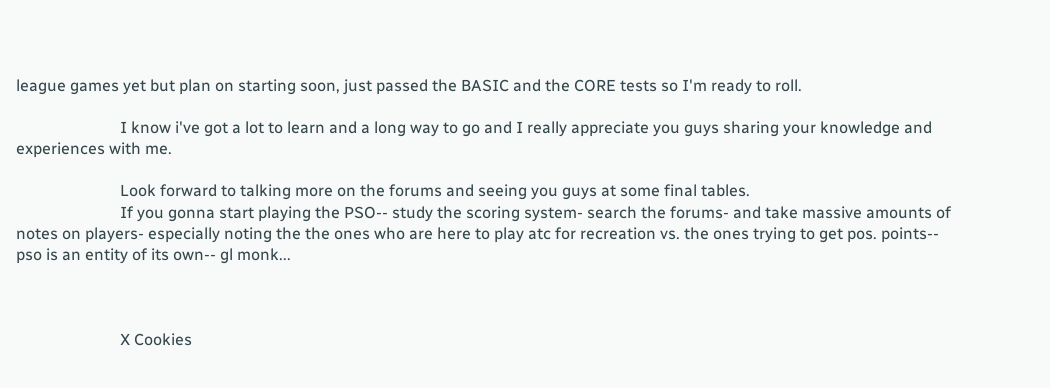league games yet but plan on starting soon, just passed the BASIC and the CORE tests so I'm ready to roll.

                          I know i've got a lot to learn and a long way to go and I really appreciate you guys sharing your knowledge and experiences with me.

                          Look forward to talking more on the forums and seeing you guys at some final tables.
                          If you gonna start playing the PSO-- study the scoring system- search the forums- and take massive amounts of notes on players- especially noting the the ones who are here to play atc for recreation vs. the ones trying to get pos. points-- pso is an entity of its own-- gl monk...



                          X Cookies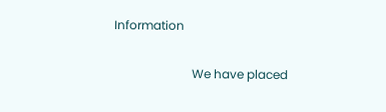Information

                          We have placed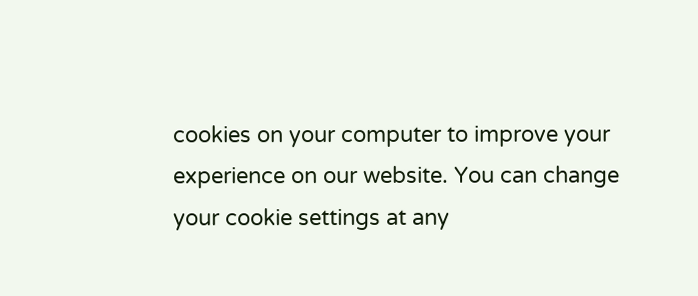cookies on your computer to improve your experience on our website. You can change your cookie settings at any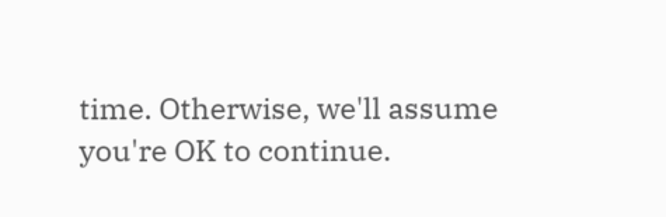time. Otherwise, we'll assume you're OK to continue.